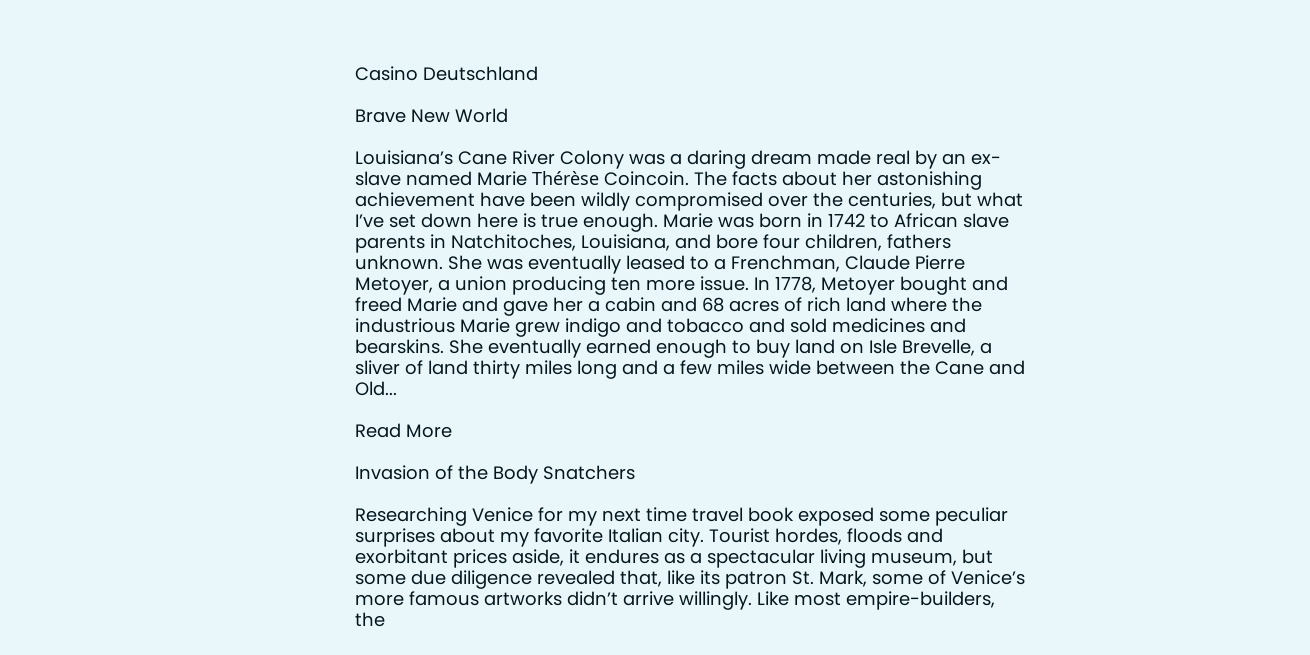Casino Deutschland

Brave New World

Louisiana’s Cane River Colony was a daring dream made real by an ex-slave named Marie Thérèse Coincoin. The facts about her astonishing achievement have been wildly compromised over the centuries, but what I’ve set down here is true enough. Marie was born in 1742 to African slave parents in Natchitoches, Louisiana, and bore four children, fathers unknown. She was eventually leased to a Frenchman, Claude Pierre Metoyer, a union producing ten more issue. In 1778, Metoyer bought and freed Marie and gave her a cabin and 68 acres of rich land where the industrious Marie grew indigo and tobacco and sold medicines and bearskins. She eventually earned enough to buy land on Isle Brevelle, a sliver of land thirty miles long and a few miles wide between the Cane and Old...

Read More

Invasion of the Body Snatchers

Researching Venice for my next time travel book exposed some peculiar surprises about my favorite Italian city. Tourist hordes, floods and exorbitant prices aside, it endures as a spectacular living museum, but some due diligence revealed that, like its patron St. Mark, some of Venice’s more famous artworks didn’t arrive willingly. Like most empire-builders, the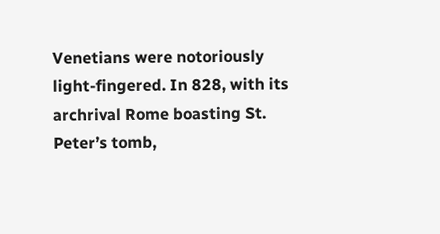Venetians were notoriously light-fingered. In 828, with its archrival Rome boasting St. Peter’s tomb,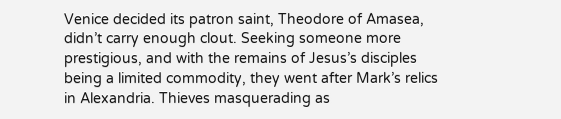Venice decided its patron saint, Theodore of Amasea, didn’t carry enough clout. Seeking someone more prestigious, and with the remains of Jesus’s disciples being a limited commodity, they went after Mark’s relics in Alexandria. Thieves masquerading as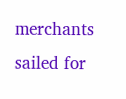merchants sailed for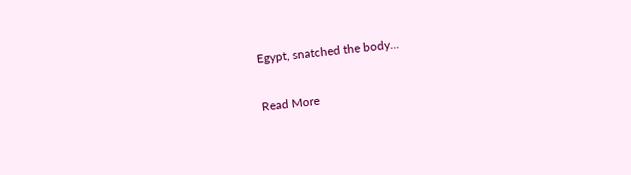Egypt, snatched the body...

Read More